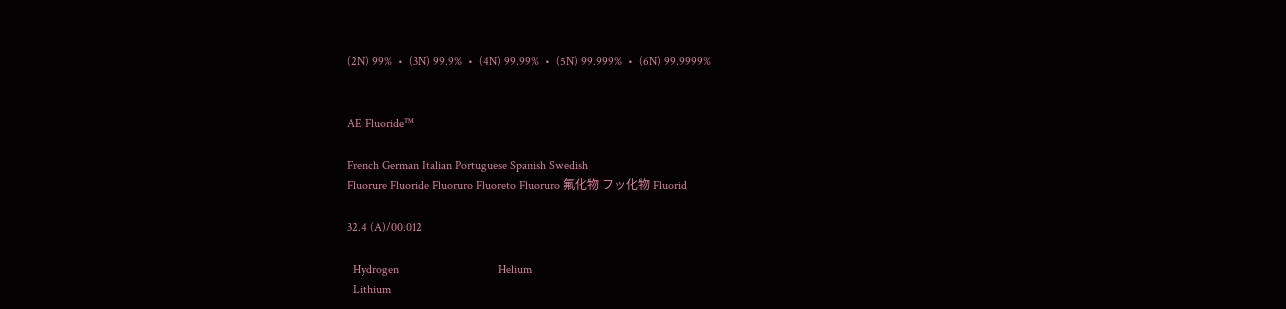(2N) 99%  •  (3N) 99.9%  •  (4N) 99.99%  •  (5N) 99.999%  •  (6N) 99.9999%


AE Fluoride™

French German Italian Portuguese Spanish Swedish
Fluorure Fluoride Fluoruro Fluoreto Fluoruro 氟化物 フッ化物 Fluorid

32.4 (A)/00.012

  Hydrogen                                 Helium
  Lithium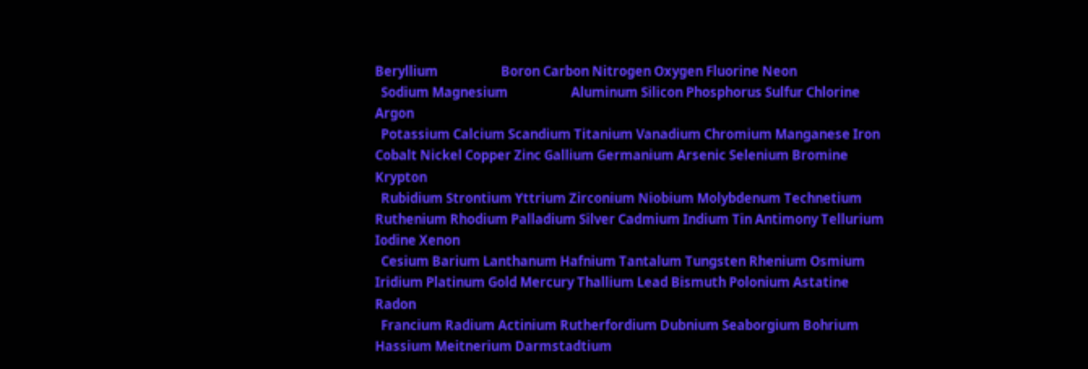Beryllium                     Boron Carbon Nitrogen Oxygen Fluorine Neon
  Sodium Magnesium                     Aluminum Silicon Phosphorus Sulfur Chlorine Argon
  Potassium Calcium Scandium Titanium Vanadium Chromium Manganese Iron Cobalt Nickel Copper Zinc Gallium Germanium Arsenic Selenium Bromine Krypton
  Rubidium Strontium Yttrium Zirconium Niobium Molybdenum Technetium Ruthenium Rhodium Palladium Silver Cadmium Indium Tin Antimony Tellurium Iodine Xenon
  Cesium Barium Lanthanum Hafnium Tantalum Tungsten Rhenium Osmium Iridium Platinum Gold Mercury Thallium Lead Bismuth Polonium Astatine Radon
  Francium Radium Actinium Rutherfordium Dubnium Seaborgium Bohrium Hassium Meitnerium Darmstadtium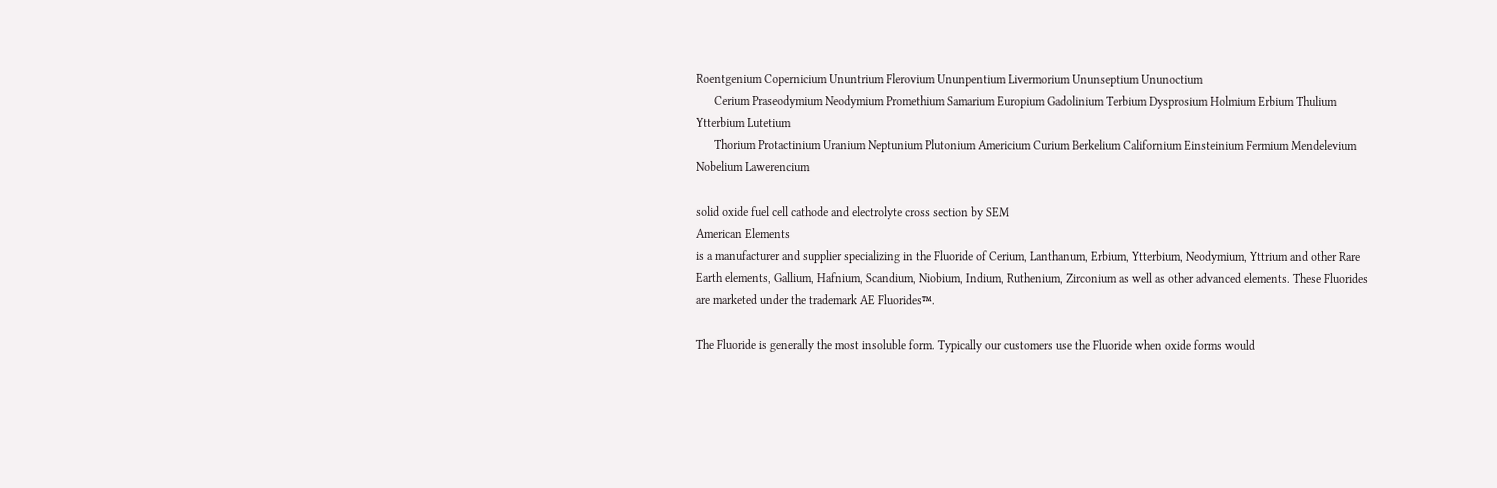Roentgenium Copernicium Ununtrium Flerovium Ununpentium Livermorium Ununseptium Ununoctium
      Cerium Praseodymium Neodymium Promethium Samarium Europium Gadolinium Terbium Dysprosium Holmium Erbium Thulium Ytterbium Lutetium
      Thorium Protactinium Uranium Neptunium Plutonium Americium Curium Berkelium Californium Einsteinium Fermium Mendelevium Nobelium Lawerencium

solid oxide fuel cell cathode and electrolyte cross section by SEM
American Elements
is a manufacturer and supplier specializing in the Fluoride of Cerium, Lanthanum, Erbium, Ytterbium, Neodymium, Yttrium and other Rare Earth elements, Gallium, Hafnium, Scandium, Niobium, Indium, Ruthenium, Zirconium as well as other advanced elements. These Fluorides are marketed under the trademark AE Fluorides™.

The Fluoride is generally the most insoluble form. Typically our customers use the Fluoride when oxide forms would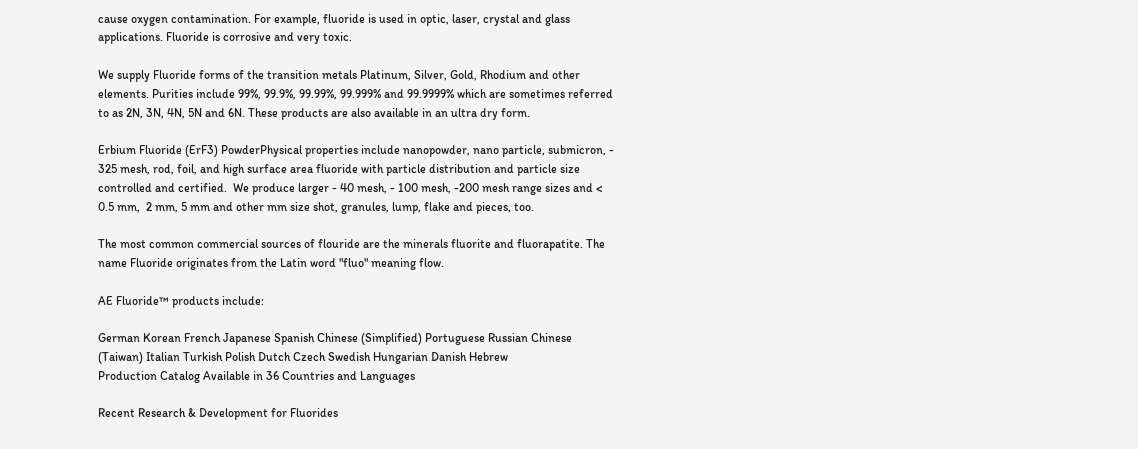cause oxygen contamination. For example, fluoride is used in optic, laser, crystal and glass applications. Fluoride is corrosive and very toxic.

We supply Fluoride forms of the transition metals Platinum, Silver, Gold, Rhodium and other elements. Purities include 99%, 99.9%, 99.99%, 99.999% and 99.9999% which are sometimes referred to as 2N, 3N, 4N, 5N and 6N. These products are also available in an ultra dry form.

Erbium Fluoride (ErF3) PowderPhysical properties include nanopowder, nano particle, submicron, - 325 mesh, rod, foil, and high surface area fluoride with particle distribution and particle size controlled and certified.  We produce larger - 40 mesh, - 100 mesh, -200 mesh range sizes and < 0.5 mm,  2 mm, 5 mm and other mm size shot, granules, lump, flake and pieces, too.

The most common commercial sources of flouride are the minerals fluorite and fluorapatite. The name Fluoride originates from the Latin word "fluo" meaning flow.

AE Fluoride™ products include:

German Korean French Japanese Spanish Chinese (Simplified) Portuguese Russian Chinese (Taiwan) Italian Turkish Polish Dutch Czech Swedish Hungarian Danish Hebrew
Production Catalog Available in 36 Countries and Languages

Recent Research & Development for Fluorides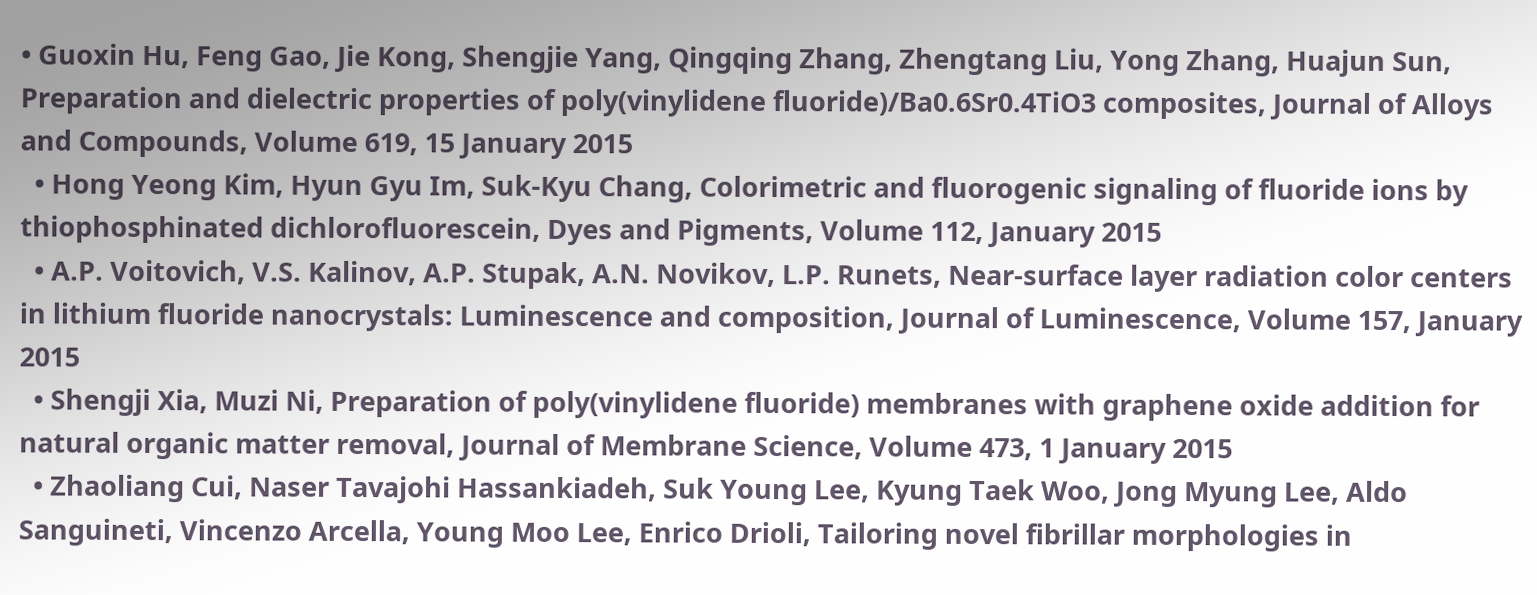• Guoxin Hu, Feng Gao, Jie Kong, Shengjie Yang, Qingqing Zhang, Zhengtang Liu, Yong Zhang, Huajun Sun, Preparation and dielectric properties of poly(vinylidene fluoride)/Ba0.6Sr0.4TiO3 composites, Journal of Alloys and Compounds, Volume 619, 15 January 2015
  • Hong Yeong Kim, Hyun Gyu Im, Suk-Kyu Chang, Colorimetric and fluorogenic signaling of fluoride ions by thiophosphinated dichlorofluorescein, Dyes and Pigments, Volume 112, January 2015
  • A.P. Voitovich, V.S. Kalinov, A.P. Stupak, A.N. Novikov, L.P. Runets, Near-surface layer radiation color centers in lithium fluoride nanocrystals: Luminescence and composition, Journal of Luminescence, Volume 157, January 2015
  • Shengji Xia, Muzi Ni, Preparation of poly(vinylidene fluoride) membranes with graphene oxide addition for natural organic matter removal, Journal of Membrane Science, Volume 473, 1 January 2015
  • Zhaoliang Cui, Naser Tavajohi Hassankiadeh, Suk Young Lee, Kyung Taek Woo, Jong Myung Lee, Aldo Sanguineti, Vincenzo Arcella, Young Moo Lee, Enrico Drioli, Tailoring novel fibrillar morphologies in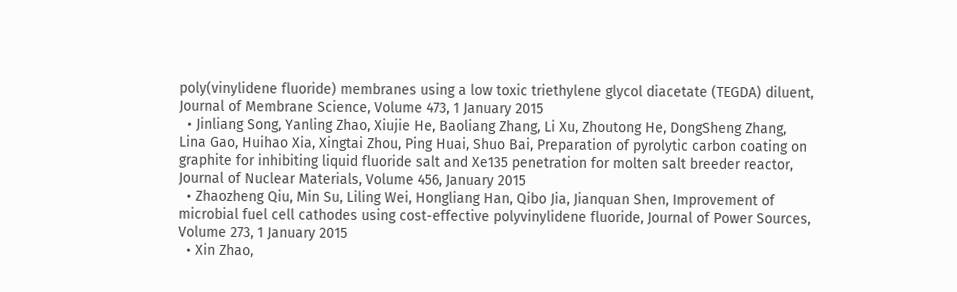poly(vinylidene fluoride) membranes using a low toxic triethylene glycol diacetate (TEGDA) diluent, Journal of Membrane Science, Volume 473, 1 January 2015
  • Jinliang Song, Yanling Zhao, Xiujie He, Baoliang Zhang, Li Xu, Zhoutong He, DongSheng Zhang, Lina Gao, Huihao Xia, Xingtai Zhou, Ping Huai, Shuo Bai, Preparation of pyrolytic carbon coating on graphite for inhibiting liquid fluoride salt and Xe135 penetration for molten salt breeder reactor, Journal of Nuclear Materials, Volume 456, January 2015
  • Zhaozheng Qiu, Min Su, Liling Wei, Hongliang Han, Qibo Jia, Jianquan Shen, Improvement of microbial fuel cell cathodes using cost-effective polyvinylidene fluoride, Journal of Power Sources, Volume 273, 1 January 2015
  • Xin Zhao,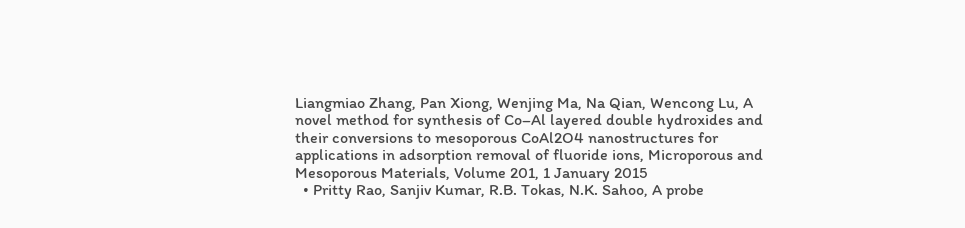Liangmiao Zhang, Pan Xiong, Wenjing Ma, Na Qian, Wencong Lu, A novel method for synthesis of Co–Al layered double hydroxides and their conversions to mesoporous CoAl2O4 nanostructures for applications in adsorption removal of fluoride ions, Microporous and Mesoporous Materials, Volume 201, 1 January 2015
  • Pritty Rao, Sanjiv Kumar, R.B. Tokas, N.K. Sahoo, A probe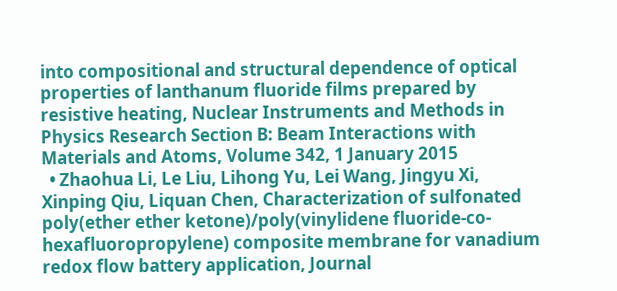into compositional and structural dependence of optical properties of lanthanum fluoride films prepared by resistive heating, Nuclear Instruments and Methods in Physics Research Section B: Beam Interactions with Materials and Atoms, Volume 342, 1 January 2015
  • Zhaohua Li, Le Liu, Lihong Yu, Lei Wang, Jingyu Xi, Xinping Qiu, Liquan Chen, Characterization of sulfonated poly(ether ether ketone)/poly(vinylidene fluoride-co-hexafluoropropylene) composite membrane for vanadium redox flow battery application, Journal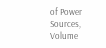of Power Sources, Volume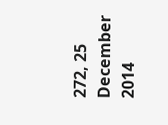272, 25 December 2014